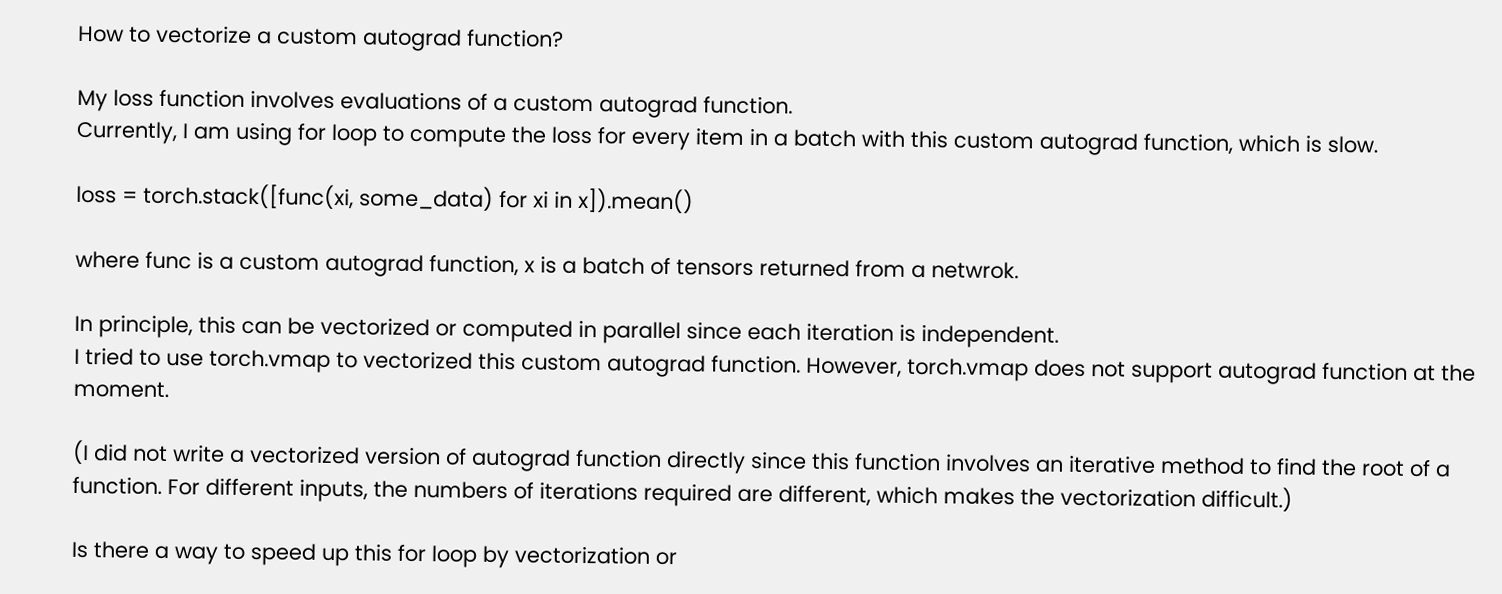How to vectorize a custom autograd function?

My loss function involves evaluations of a custom autograd function.
Currently, I am using for loop to compute the loss for every item in a batch with this custom autograd function, which is slow.

loss = torch.stack([func(xi, some_data) for xi in x]).mean()

where func is a custom autograd function, x is a batch of tensors returned from a netwrok.

In principle, this can be vectorized or computed in parallel since each iteration is independent.
I tried to use torch.vmap to vectorized this custom autograd function. However, torch.vmap does not support autograd function at the moment.

(I did not write a vectorized version of autograd function directly since this function involves an iterative method to find the root of a function. For different inputs, the numbers of iterations required are different, which makes the vectorization difficult.)

Is there a way to speed up this for loop by vectorization or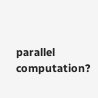parallel computation?